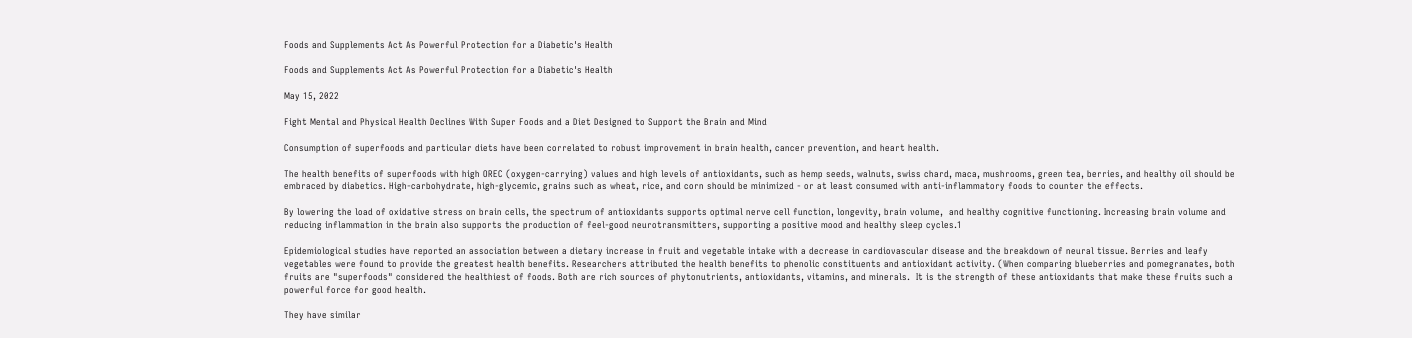Foods and Supplements Act As Powerful Protection for a Diabetic's Health

Foods and Supplements Act As Powerful Protection for a Diabetic's Health

May 15, 2022

Fight Mental and Physical Health Declines With Super Foods and a Diet Designed to Support the Brain and Mind

Consumption of superfoods and particular diets have been correlated to robust improvement in brain health, cancer prevention, and heart health.

The health benefits of superfoods with high OREC (oxygen-carrying) values and high levels of antioxidants, such as hemp seeds, walnuts, swiss chard, maca, mushrooms, green tea, berries, and healthy oil should be embraced by diabetics. High-carbohydrate, high-glycemic, grains such as wheat, rice, and corn should be minimized - or at least consumed with anti-inflammatory foods to counter the effects.

By lowering the load of oxidative stress on brain cells, the spectrum of antioxidants supports optimal nerve cell function, longevity, brain volume,  and healthy cognitive functioning. Increasing brain volume and reducing inflammation in the brain also supports the production of feel-good neurotransmitters, supporting a positive mood and healthy sleep cycles.1

Epidemiological studies have reported an association between a dietary increase in fruit and vegetable intake with a decrease in cardiovascular disease and the breakdown of neural tissue. Berries and leafy vegetables were found to provide the greatest health benefits. Researchers attributed the health benefits to phenolic constituents and antioxidant activity. (When comparing blueberries and pomegranates, both fruits are "superfoods" considered the healthiest of foods. Both are rich sources of phytonutrients, antioxidants, vitamins, and minerals.  It is the strength of these antioxidants that make these fruits such a powerful force for good health.

They have similar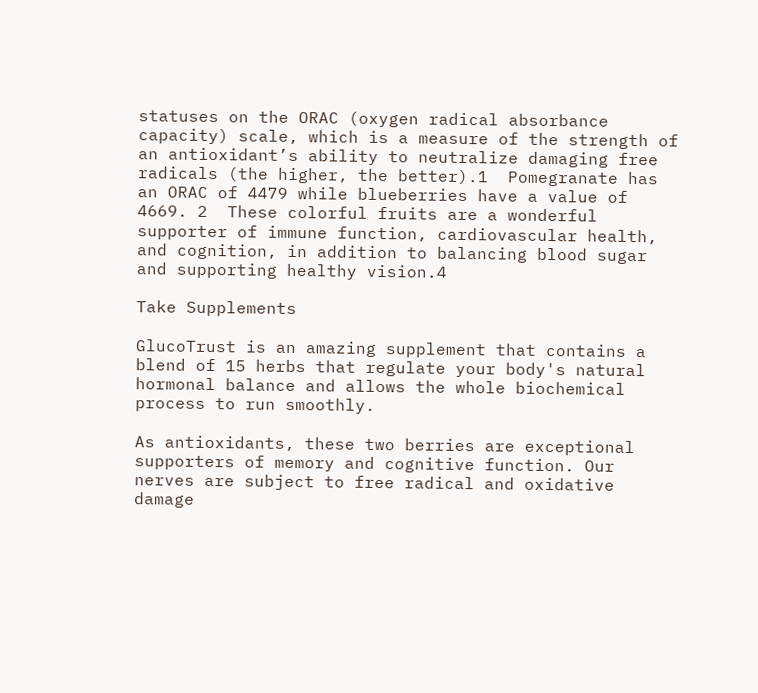statuses on the ORAC (oxygen radical absorbance capacity) scale, which is a measure of the strength of an antioxidant’s ability to neutralize damaging free radicals (the higher, the better).1  Pomegranate has an ORAC of 4479 while blueberries have a value of 4669. 2  These colorful fruits are a wonderful supporter of immune function, cardiovascular health, and cognition, in addition to balancing blood sugar and supporting healthy vision.4

Take Supplements

GlucoTrust is an amazing supplement that contains a blend of 15 herbs that regulate your body's natural hormonal balance and allows the whole biochemical process to run smoothly.

As antioxidants, these two berries are exceptional supporters of memory and cognitive function. Our nerves are subject to free radical and oxidative damage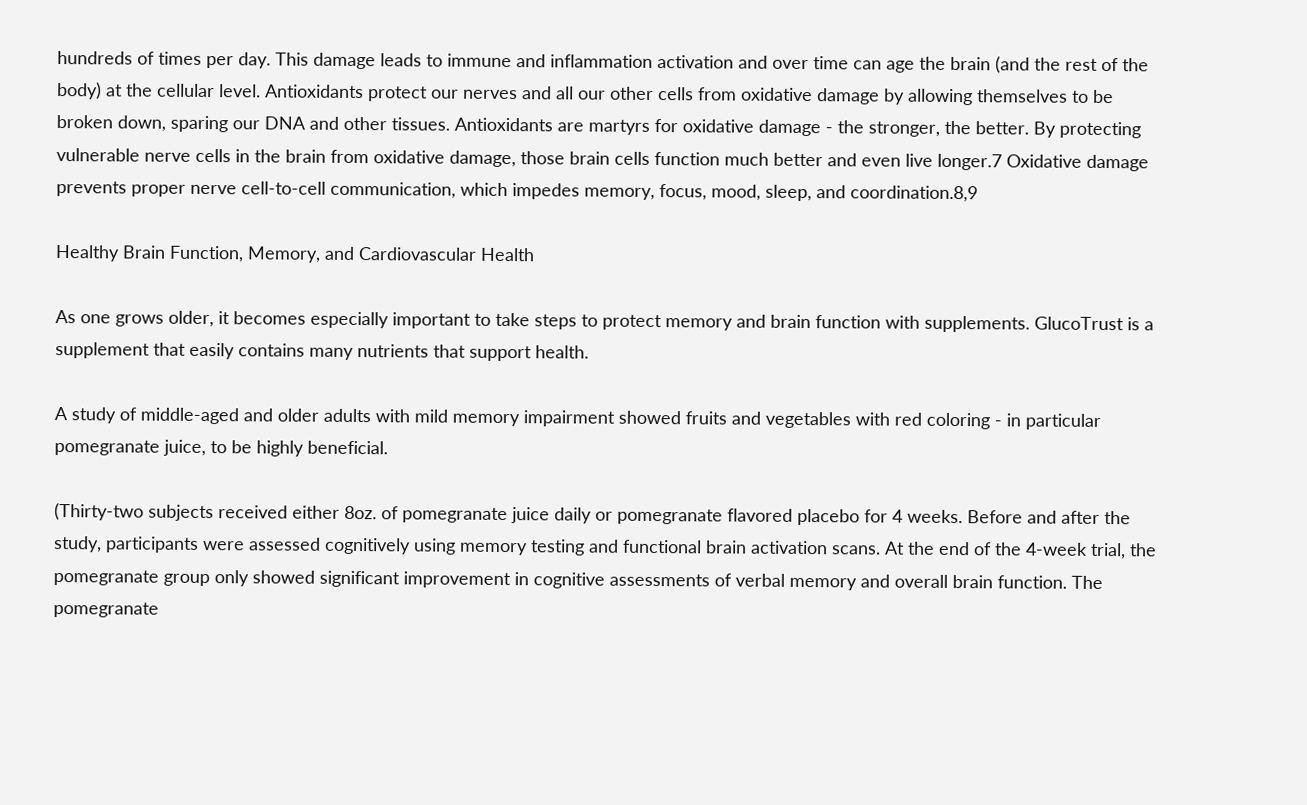hundreds of times per day. This damage leads to immune and inflammation activation and over time can age the brain (and the rest of the body) at the cellular level. Antioxidants protect our nerves and all our other cells from oxidative damage by allowing themselves to be broken down, sparing our DNA and other tissues. Antioxidants are martyrs for oxidative damage - the stronger, the better. By protecting vulnerable nerve cells in the brain from oxidative damage, those brain cells function much better and even live longer.7 Oxidative damage prevents proper nerve cell-to-cell communication, which impedes memory, focus, mood, sleep, and coordination.8,9

Healthy Brain Function, Memory, and Cardiovascular Health

As one grows older, it becomes especially important to take steps to protect memory and brain function with supplements. GlucoTrust is a supplement that easily contains many nutrients that support health.

A study of middle-aged and older adults with mild memory impairment showed fruits and vegetables with red coloring - in particular pomegranate juice, to be highly beneficial.

(Thirty-two subjects received either 8oz. of pomegranate juice daily or pomegranate flavored placebo for 4 weeks. Before and after the study, participants were assessed cognitively using memory testing and functional brain activation scans. At the end of the 4-week trial, the pomegranate group only showed significant improvement in cognitive assessments of verbal memory and overall brain function. The pomegranate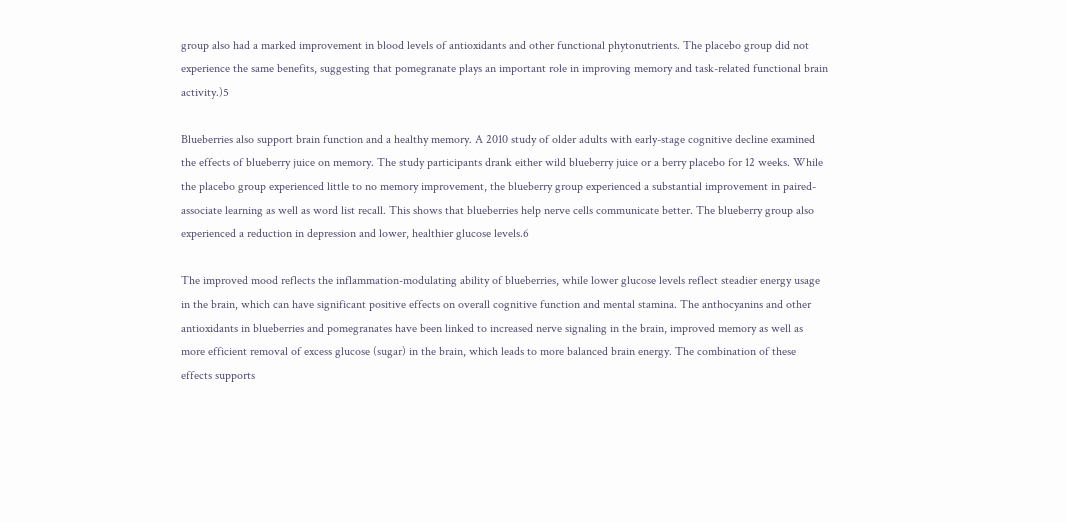group also had a marked improvement in blood levels of antioxidants and other functional phytonutrients. The placebo group did not experience the same benefits, suggesting that pomegranate plays an important role in improving memory and task-related functional brain activity.)5

Blueberries also support brain function and a healthy memory. A 2010 study of older adults with early-stage cognitive decline examined the effects of blueberry juice on memory. The study participants drank either wild blueberry juice or a berry placebo for 12 weeks. While the placebo group experienced little to no memory improvement, the blueberry group experienced a substantial improvement in paired-associate learning as well as word list recall. This shows that blueberries help nerve cells communicate better. The blueberry group also experienced a reduction in depression and lower, healthier glucose levels.6

The improved mood reflects the inflammation-modulating ability of blueberries, while lower glucose levels reflect steadier energy usage in the brain, which can have significant positive effects on overall cognitive function and mental stamina. The anthocyanins and other antioxidants in blueberries and pomegranates have been linked to increased nerve signaling in the brain, improved memory as well as more efficient removal of excess glucose (sugar) in the brain, which leads to more balanced brain energy. The combination of these effects supports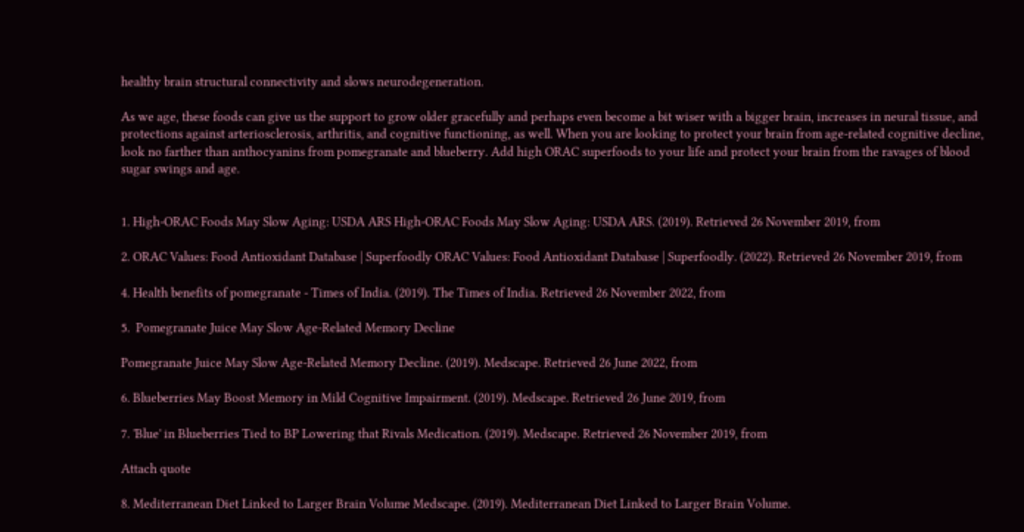healthy brain structural connectivity and slows neurodegeneration.

As we age, these foods can give us the support to grow older gracefully and perhaps even become a bit wiser with a bigger brain, increases in neural tissue, and protections against arteriosclerosis, arthritis, and cognitive functioning, as well. When you are looking to protect your brain from age-related cognitive decline, look no farther than anthocyanins from pomegranate and blueberry. Add high ORAC superfoods to your life and protect your brain from the ravages of blood sugar swings and age.


1. High-ORAC Foods May Slow Aging: USDA ARS High-ORAC Foods May Slow Aging: USDA ARS. (2019). Retrieved 26 November 2019, from

2. ORAC Values: Food Antioxidant Database | Superfoodly ORAC Values: Food Antioxidant Database | Superfoodly. (2022). Retrieved 26 November 2019, from

4. Health benefits of pomegranate - Times of India. (2019). The Times of India. Retrieved 26 November 2022, from

5.  Pomegranate Juice May Slow Age-Related Memory Decline

Pomegranate Juice May Slow Age-Related Memory Decline. (2019). Medscape. Retrieved 26 June 2022, from

6. Blueberries May Boost Memory in Mild Cognitive Impairment. (2019). Medscape. Retrieved 26 June 2019, from

7. 'Blue' in Blueberries Tied to BP Lowering that Rivals Medication. (2019). Medscape. Retrieved 26 November 2019, from

Attach quote

8. Mediterranean Diet Linked to Larger Brain Volume Medscape. (2019). Mediterranean Diet Linked to Larger Brain Volume.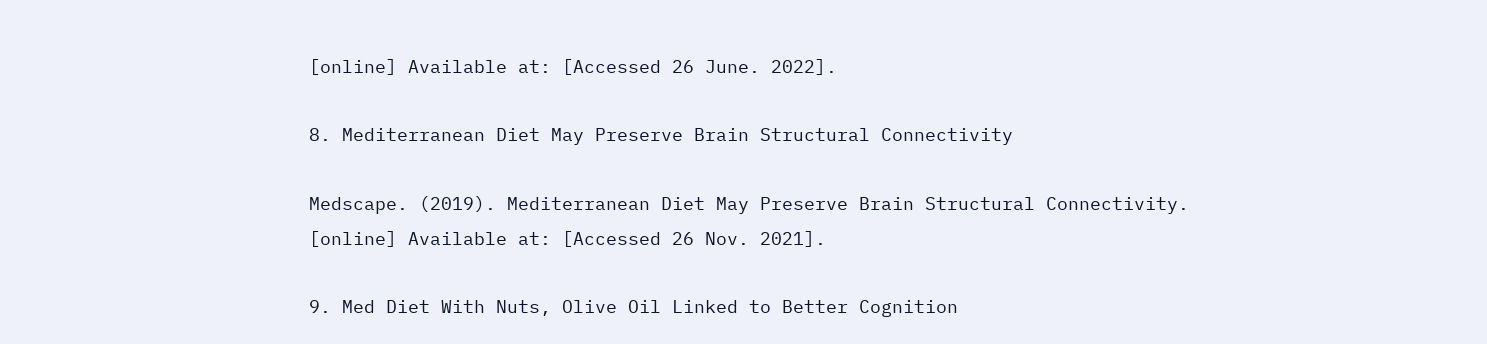[online] Available at: [Accessed 26 June. 2022].

8. Mediterranean Diet May Preserve Brain Structural Connectivity

Medscape. (2019). Mediterranean Diet May Preserve Brain Structural Connectivity. [online] Available at: [Accessed 26 Nov. 2021].

9. Med Diet With Nuts, Olive Oil Linked to Better Cognition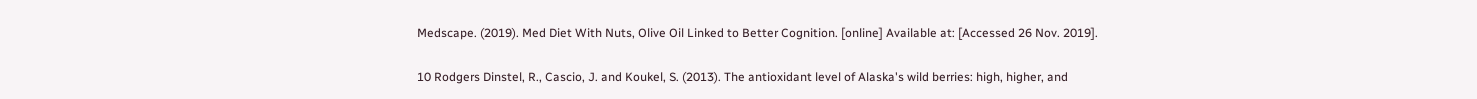Medscape. (2019). Med Diet With Nuts, Olive Oil Linked to Better Cognition. [online] Available at: [Accessed 26 Nov. 2019].

10 Rodgers Dinstel, R., Cascio, J. and Koukel, S. (2013). The antioxidant level of Alaska's wild berries: high, higher, and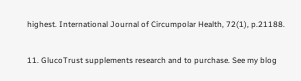highest. International Journal of Circumpolar Health, 72(1), p.21188.

11. GlucoTrust supplements research and to purchase. See my blog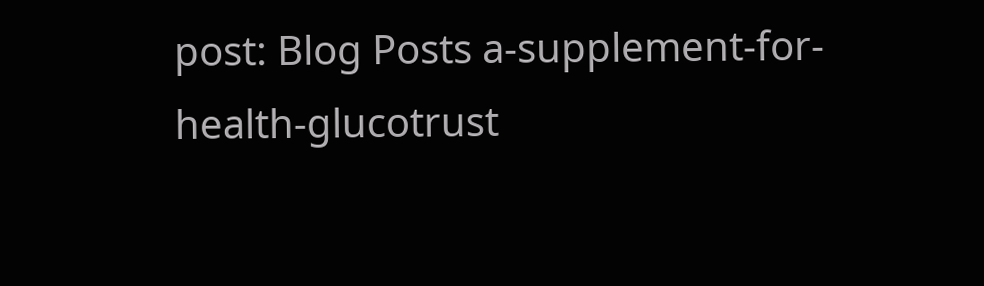post: Blog Posts a-supplement-for-health-glucotrust